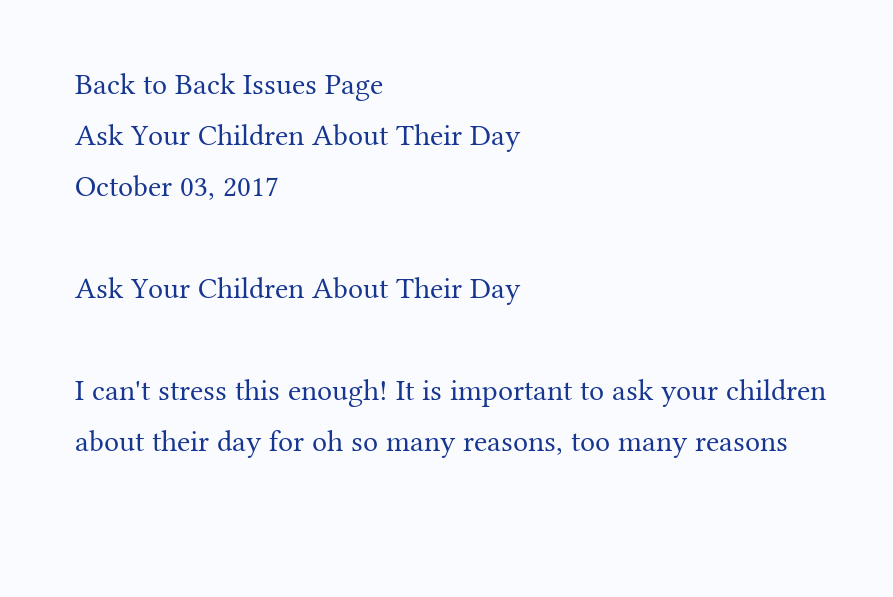Back to Back Issues Page
Ask Your Children About Their Day
October 03, 2017

Ask Your Children About Their Day

I can't stress this enough! It is important to ask your children about their day for oh so many reasons, too many reasons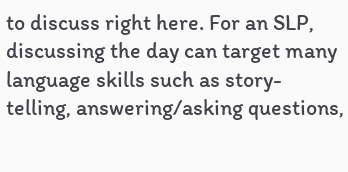to discuss right here. For an SLP, discussing the day can target many language skills such as story-telling, answering/asking questions,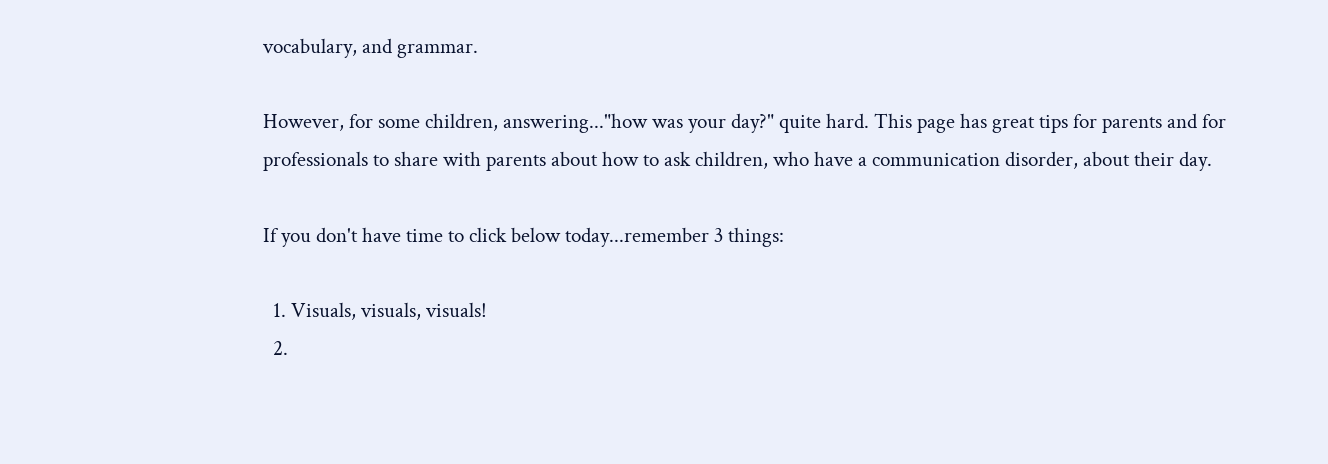vocabulary, and grammar.

However, for some children, answering..."how was your day?" quite hard. This page has great tips for parents and for professionals to share with parents about how to ask children, who have a communication disorder, about their day.

If you don't have time to click below today...remember 3 things:

  1. Visuals, visuals, visuals!
  2.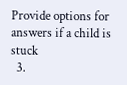Provide options for answers if a child is stuck
  3.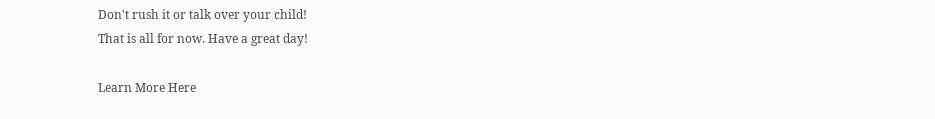Don't rush it or talk over your child!
That is all for now. Have a great day!

Learn More Here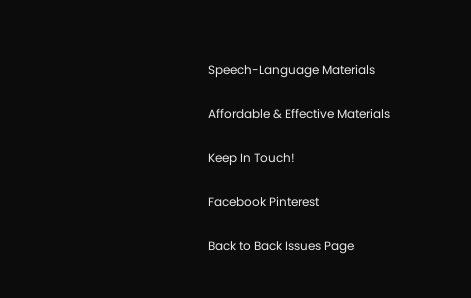Speech-Language Materials

Affordable & Effective Materials

Keep In Touch!

Facebook Pinterest

Back to Back Issues Page